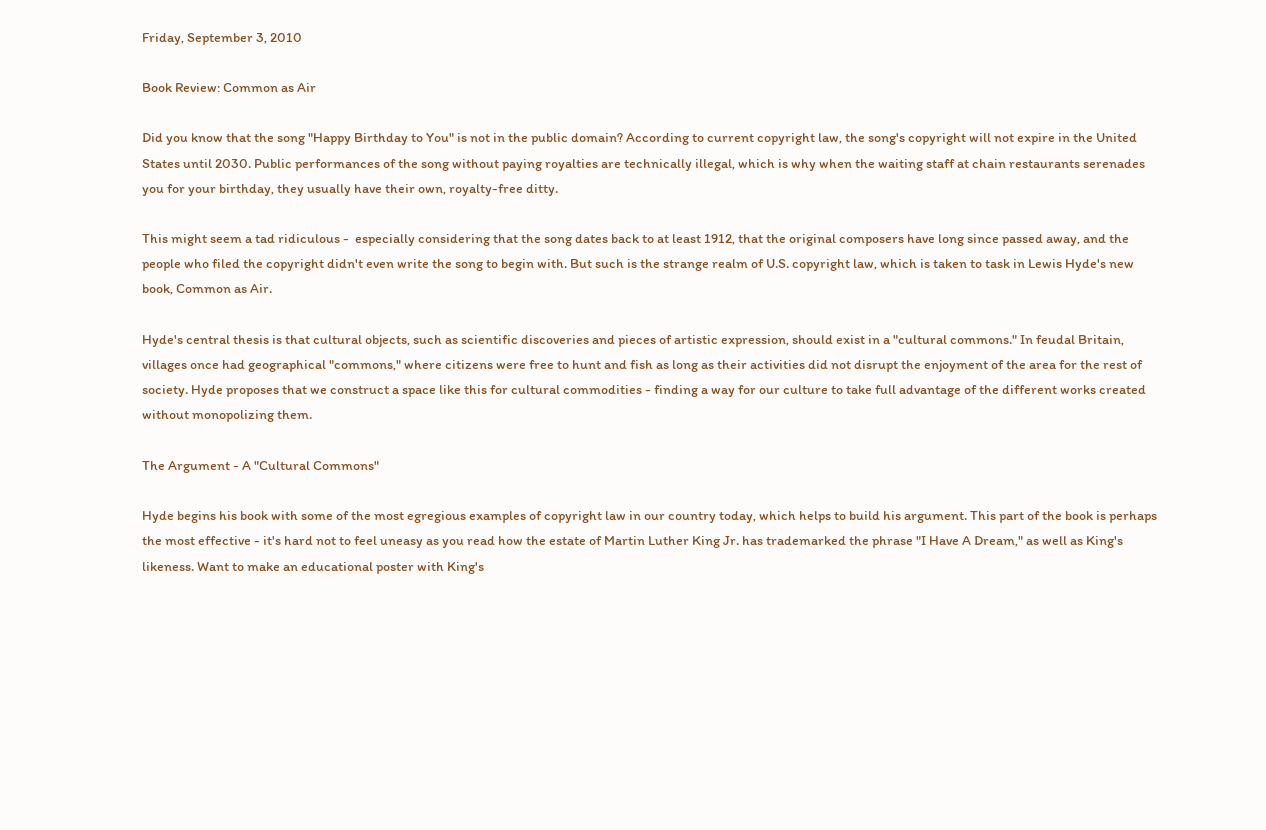Friday, September 3, 2010

Book Review: Common as Air

Did you know that the song "Happy Birthday to You" is not in the public domain? According to current copyright law, the song's copyright will not expire in the United States until 2030. Public performances of the song without paying royalties are technically illegal, which is why when the waiting staff at chain restaurants serenades you for your birthday, they usually have their own, royalty-free ditty.

This might seem a tad ridiculous -  especially considering that the song dates back to at least 1912, that the original composers have long since passed away, and the people who filed the copyright didn't even write the song to begin with. But such is the strange realm of U.S. copyright law, which is taken to task in Lewis Hyde's new book, Common as Air.

Hyde's central thesis is that cultural objects, such as scientific discoveries and pieces of artistic expression, should exist in a "cultural commons." In feudal Britain, villages once had geographical "commons," where citizens were free to hunt and fish as long as their activities did not disrupt the enjoyment of the area for the rest of society. Hyde proposes that we construct a space like this for cultural commodities - finding a way for our culture to take full advantage of the different works created without monopolizing them.

The Argument - A "Cultural Commons"

Hyde begins his book with some of the most egregious examples of copyright law in our country today, which helps to build his argument. This part of the book is perhaps the most effective - it's hard not to feel uneasy as you read how the estate of Martin Luther King Jr. has trademarked the phrase "I Have A Dream," as well as King's likeness. Want to make an educational poster with King's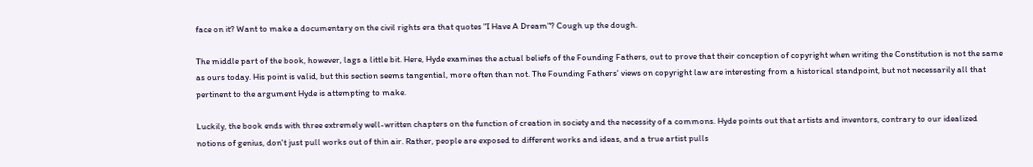face on it? Want to make a documentary on the civil rights era that quotes "I Have A Dream"? Cough up the dough.

The middle part of the book, however, lags a little bit. Here, Hyde examines the actual beliefs of the Founding Fathers, out to prove that their conception of copyright when writing the Constitution is not the same as ours today. His point is valid, but this section seems tangential, more often than not. The Founding Fathers' views on copyright law are interesting from a historical standpoint, but not necessarily all that pertinent to the argument Hyde is attempting to make.

Luckily, the book ends with three extremely well-written chapters on the function of creation in society and the necessity of a commons. Hyde points out that artists and inventors, contrary to our idealized notions of genius, don't just pull works out of thin air. Rather, people are exposed to different works and ideas, and a true artist pulls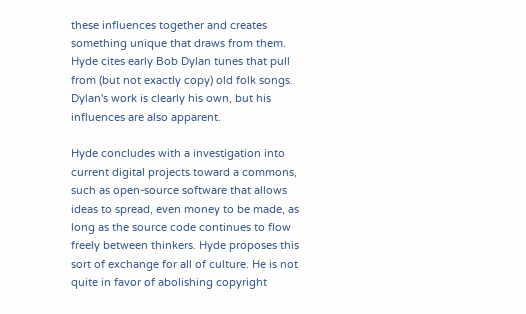these influences together and creates something unique that draws from them. Hyde cites early Bob Dylan tunes that pull from (but not exactly copy) old folk songs. Dylan's work is clearly his own, but his influences are also apparent.

Hyde concludes with a investigation into current digital projects toward a commons, such as open-source software that allows ideas to spread, even money to be made, as long as the source code continues to flow freely between thinkers. Hyde proposes this sort of exchange for all of culture. He is not quite in favor of abolishing copyright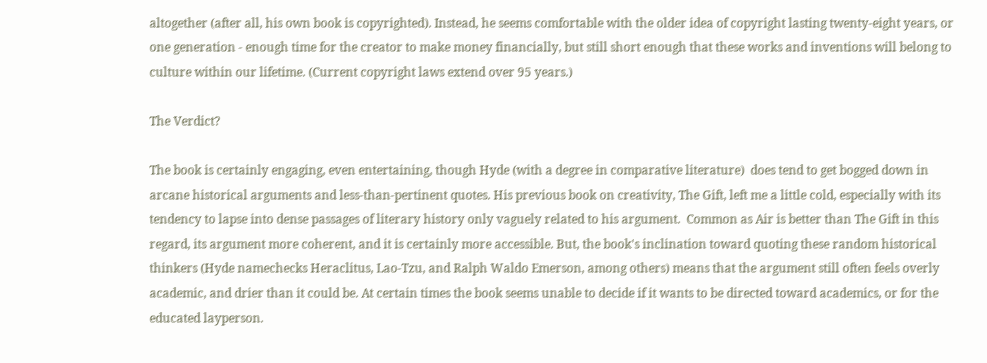altogether (after all, his own book is copyrighted). Instead, he seems comfortable with the older idea of copyright lasting twenty-eight years, or one generation - enough time for the creator to make money financially, but still short enough that these works and inventions will belong to culture within our lifetime. (Current copyright laws extend over 95 years.)

The Verdict?

The book is certainly engaging, even entertaining, though Hyde (with a degree in comparative literature)  does tend to get bogged down in arcane historical arguments and less-than-pertinent quotes. His previous book on creativity, The Gift, left me a little cold, especially with its tendency to lapse into dense passages of literary history only vaguely related to his argument.  Common as Air is better than The Gift in this regard, its argument more coherent, and it is certainly more accessible. But, the book's inclination toward quoting these random historical thinkers (Hyde namechecks Heraclitus, Lao-Tzu, and Ralph Waldo Emerson, among others) means that the argument still often feels overly academic, and drier than it could be. At certain times the book seems unable to decide if it wants to be directed toward academics, or for the educated layperson.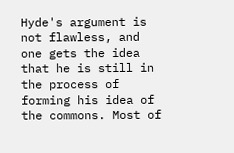Hyde's argument is not flawless, and one gets the idea that he is still in the process of forming his idea of the commons. Most of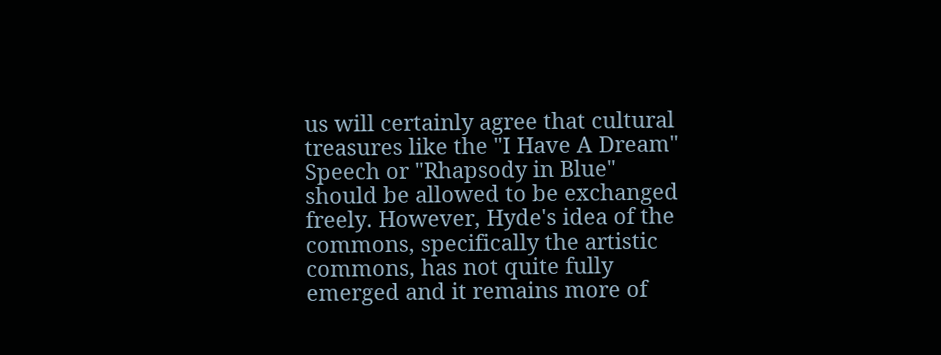us will certainly agree that cultural treasures like the "I Have A Dream" Speech or "Rhapsody in Blue" should be allowed to be exchanged freely. However, Hyde's idea of the commons, specifically the artistic commons, has not quite fully emerged and it remains more of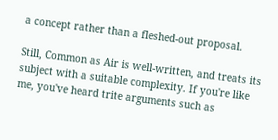a concept rather than a fleshed-out proposal.

Still, Common as Air is well-written, and treats its subject with a suitable complexity. If you're like me, you've heard trite arguments such as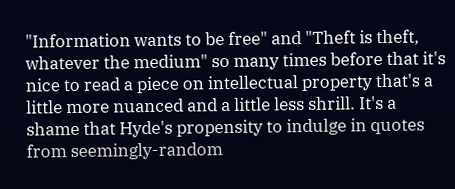"Information wants to be free" and "Theft is theft, whatever the medium" so many times before that it's nice to read a piece on intellectual property that's a little more nuanced and a little less shrill. It's a shame that Hyde's propensity to indulge in quotes from seemingly-random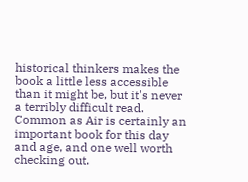historical thinkers makes the book a little less accessible than it might be, but it's never a terribly difficult read. Common as Air is certainly an important book for this day and age, and one well worth checking out.